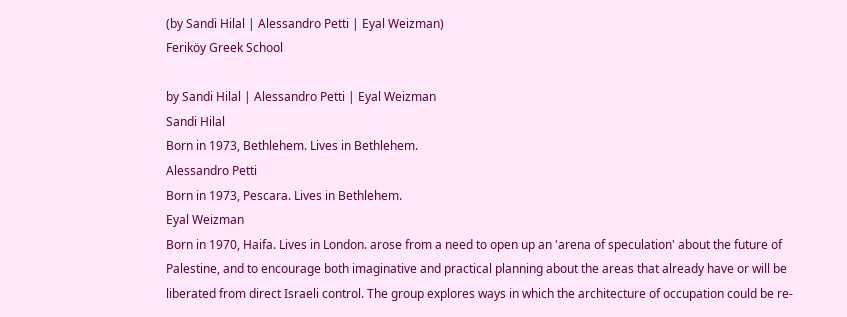(by Sandi Hilal | Alessandro Petti | Eyal Weizman)
Feriköy Greek School

by Sandi Hilal | Alessandro Petti | Eyal Weizman
Sandi Hilal
Born in 1973, Bethlehem. Lives in Bethlehem.
Alessandro Petti
Born in 1973, Pescara. Lives in Bethlehem.
Eyal Weizman
Born in 1970, Haifa. Lives in London. arose from a need to open up an 'arena of speculation' about the future of Palestine, and to encourage both imaginative and practical planning about the areas that already have or will be liberated from direct Israeli control. The group explores ways in which the architecture of occupation could be re-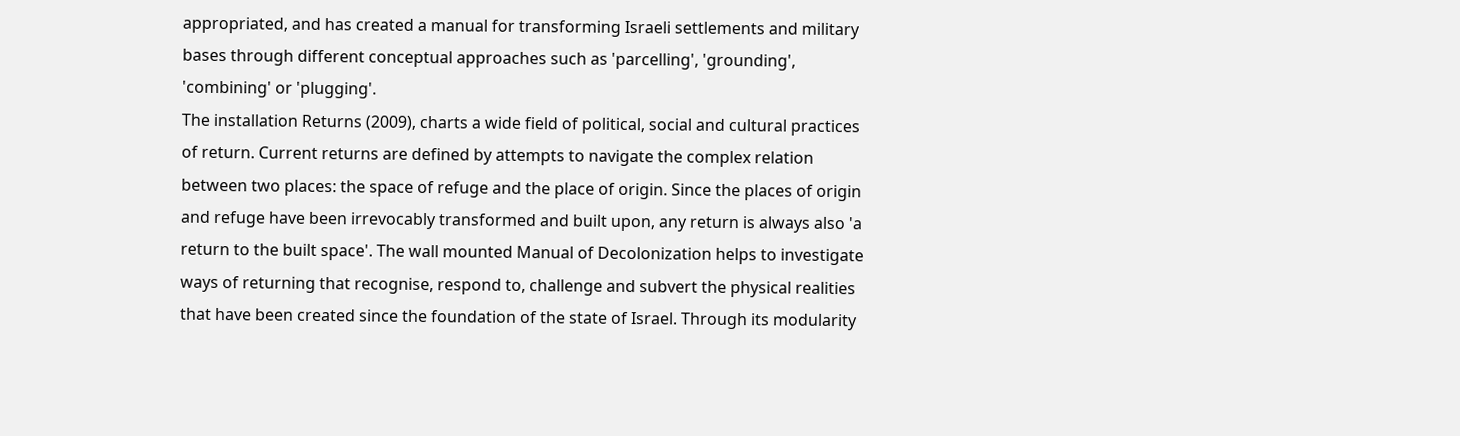appropriated, and has created a manual for transforming Israeli settlements and military bases through different conceptual approaches such as 'parcelling', 'grounding', 'combining' or 'plugging'.
The installation Returns (2009), charts a wide field of political, social and cultural practices of return. Current returns are defined by attempts to navigate the complex relation between two places: the space of refuge and the place of origin. Since the places of origin and refuge have been irrevocably transformed and built upon, any return is always also 'a return to the built space'. The wall mounted Manual of Decolonization helps to investigate ways of returning that recognise, respond to, challenge and subvert the physical realities that have been created since the foundation of the state of Israel. Through its modularity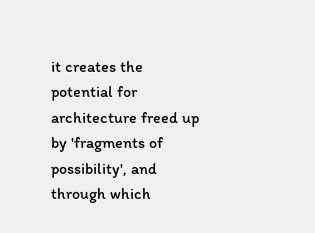it creates the potential for architecture freed up by 'fragments of possibility', and through which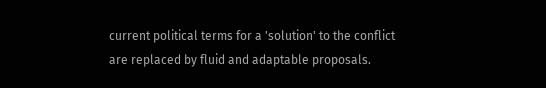current political terms for a 'solution' to the conflict are replaced by fluid and adaptable proposals.